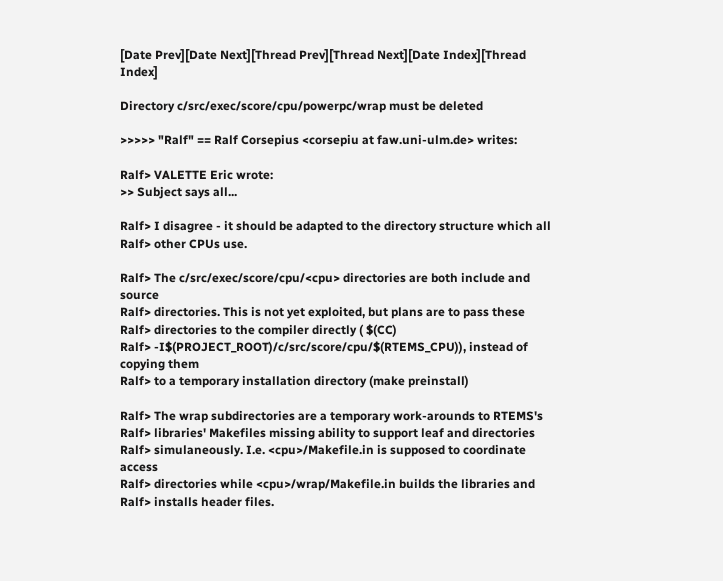[Date Prev][Date Next][Thread Prev][Thread Next][Date Index][Thread Index]

Directory c/src/exec/score/cpu/powerpc/wrap must be deleted

>>>>> "Ralf" == Ralf Corsepius <corsepiu at faw.uni-ulm.de> writes:

Ralf> VALETTE Eric wrote:
>> Subject says all...

Ralf> I disagree - it should be adapted to the directory structure which all
Ralf> other CPUs use.

Ralf> The c/src/exec/score/cpu/<cpu> directories are both include and source
Ralf> directories. This is not yet exploited, but plans are to pass these
Ralf> directories to the compiler directly ( $(CC)
Ralf> -I$(PROJECT_ROOT)/c/src/score/cpu/$(RTEMS_CPU)), instead of copying them
Ralf> to a temporary installation directory (make preinstall)

Ralf> The wrap subdirectories are a temporary work-arounds to RTEMS's
Ralf> libraries' Makefiles missing ability to support leaf and directories
Ralf> simulaneously. I.e. <cpu>/Makefile.in is supposed to coordinate access
Ralf> directories while <cpu>/wrap/Makefile.in builds the libraries and
Ralf> installs header files.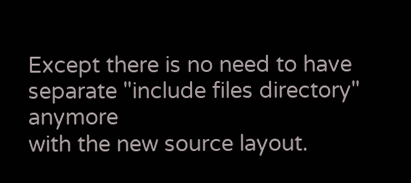Except there is no need to have separate "include files directory" anymore
with the new source layout.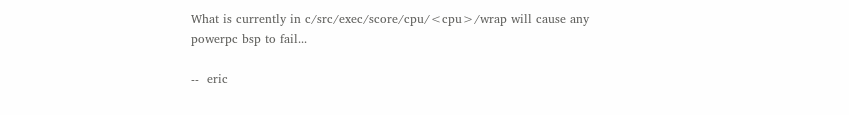What is currently in c/src/exec/score/cpu/<cpu>/wrap will cause any
powerpc bsp to fail...

--  eric